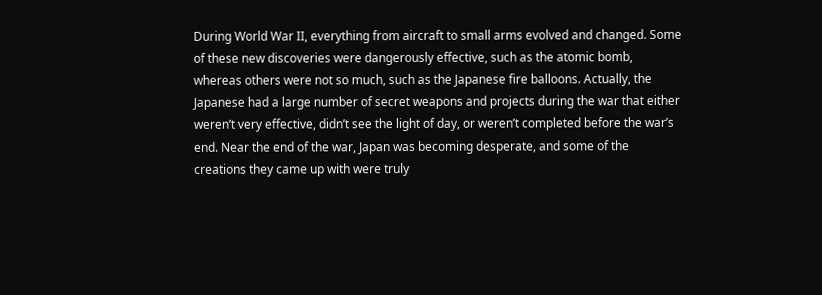During World War II, everything from aircraft to small arms evolved and changed. Some of these new discoveries were dangerously effective, such as the atomic bomb, whereas others were not so much, such as the Japanese fire balloons. Actually, the Japanese had a large number of secret weapons and projects during the war that either weren’t very effective, didn’t see the light of day, or weren’t completed before the war’s end. Near the end of the war, Japan was becoming desperate, and some of the creations they came up with were truly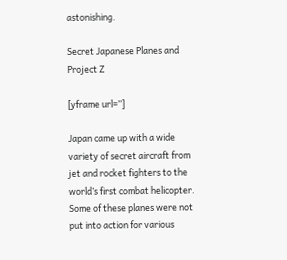astonishing.

Secret Japanese Planes and Project Z

[yframe url=’’]

Japan came up with a wide variety of secret aircraft from jet and rocket fighters to the world’s first combat helicopter. Some of these planes were not put into action for various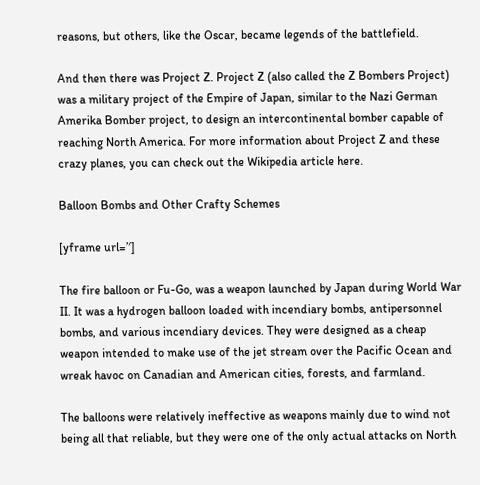reasons, but others, like the Oscar, became legends of the battlefield.

And then there was Project Z. Project Z (also called the Z Bombers Project) was a military project of the Empire of Japan, similar to the Nazi German Amerika Bomber project, to design an intercontinental bomber capable of reaching North America. For more information about Project Z and these crazy planes, you can check out the Wikipedia article here.

Balloon Bombs and Other Crafty Schemes

[yframe url=’′]

The fire balloon or Fu-Go, was a weapon launched by Japan during World War II. It was a hydrogen balloon loaded with incendiary bombs, antipersonnel bombs, and various incendiary devices. They were designed as a cheap weapon intended to make use of the jet stream over the Pacific Ocean and wreak havoc on Canadian and American cities, forests, and farmland.

The balloons were relatively ineffective as weapons mainly due to wind not being all that reliable, but they were one of the only actual attacks on North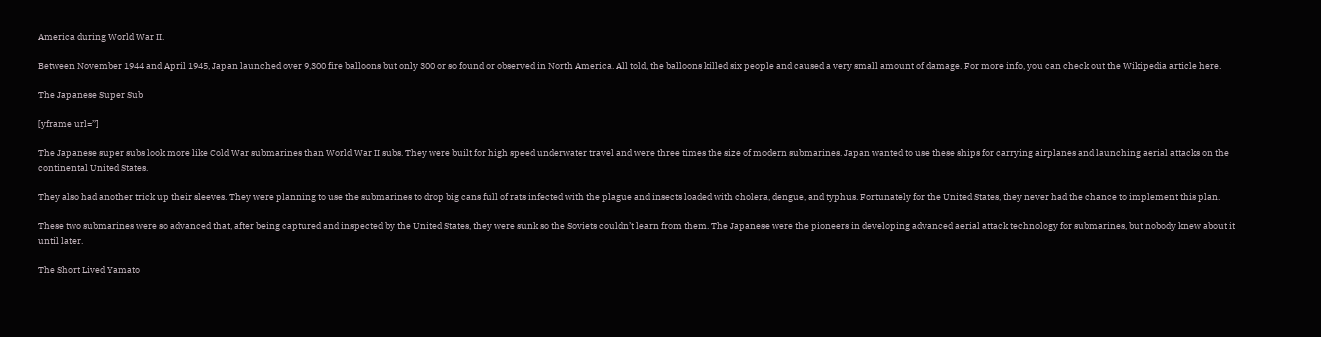America during World War II.

Between November 1944 and April 1945, Japan launched over 9,300 fire balloons but only 300 or so found or observed in North America. All told, the balloons killed six people and caused a very small amount of damage. For more info, you can check out the Wikipedia article here.

The Japanese Super Sub

[yframe url=’’]

The Japanese super subs look more like Cold War submarines than World War II subs. They were built for high speed underwater travel and were three times the size of modern submarines. Japan wanted to use these ships for carrying airplanes and launching aerial attacks on the continental United States.

They also had another trick up their sleeves. They were planning to use the submarines to drop big cans full of rats infected with the plague and insects loaded with cholera, dengue, and typhus. Fortunately for the United States, they never had the chance to implement this plan.

These two submarines were so advanced that, after being captured and inspected by the United States, they were sunk so the Soviets couldn’t learn from them. The Japanese were the pioneers in developing advanced aerial attack technology for submarines, but nobody knew about it until later.

The Short Lived Yamato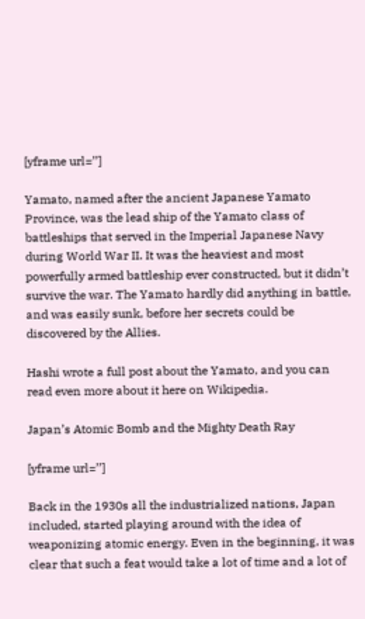[yframe url=’’]

Yamato, named after the ancient Japanese Yamato Province, was the lead ship of the Yamato class of battleships that served in the Imperial Japanese Navy during World War II. It was the heaviest and most powerfully armed battleship ever constructed, but it didn’t survive the war. The Yamato hardly did anything in battle, and was easily sunk, before her secrets could be discovered by the Allies.

Hashi wrote a full post about the Yamato, and you can read even more about it here on Wikipedia.

Japan’s Atomic Bomb and the Mighty Death Ray

[yframe url=’’]

Back in the 1930s all the industrialized nations, Japan included, started playing around with the idea of weaponizing atomic energy. Even in the beginning, it was clear that such a feat would take a lot of time and a lot of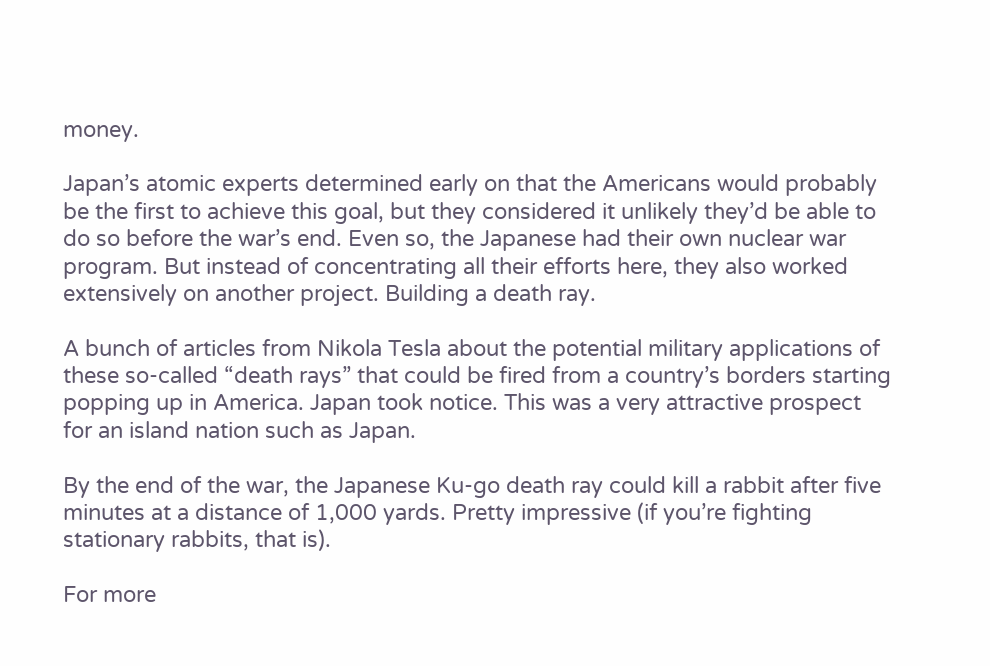money.

Japan’s atomic experts determined early on that the Americans would probably be the first to achieve this goal, but they considered it unlikely they’d be able to do so before the war’s end. Even so, the Japanese had their own nuclear war program. But instead of concentrating all their efforts here, they also worked extensively on another project. Building a death ray.

A bunch of articles from Nikola Tesla about the potential military applications of these so-called “death rays” that could be fired from a country’s borders starting popping up in America. Japan took notice. This was a very attractive prospect for an island nation such as Japan.

By the end of the war, the Japanese Ku-go death ray could kill a rabbit after five minutes at a distance of 1,000 yards. Pretty impressive (if you’re fighting stationary rabbits, that is).

For more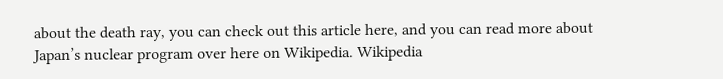about the death ray, you can check out this article here, and you can read more about Japan’s nuclear program over here on Wikipedia. Wikipedia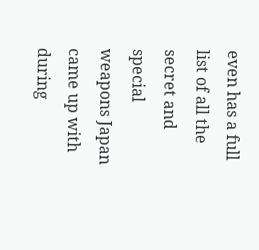even has a full list of all the secret and special weapons Japan came up with during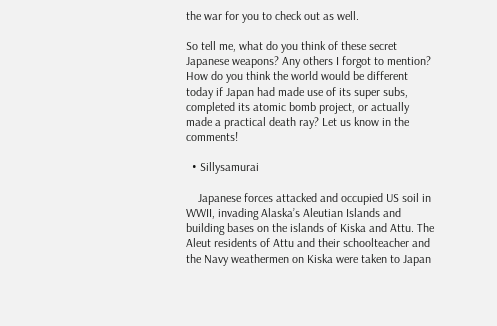the war for you to check out as well.

So tell me, what do you think of these secret Japanese weapons? Any others I forgot to mention? How do you think the world would be different today if Japan had made use of its super subs, completed its atomic bomb project, or actually made a practical death ray? Let us know in the comments!

  • Sillysamurai

    Japanese forces attacked and occupied US soil in WWII, invading Alaska’s Aleutian Islands and building bases on the islands of Kiska and Attu. The Aleut residents of Attu and their schoolteacher and the Navy weathermen on Kiska were taken to Japan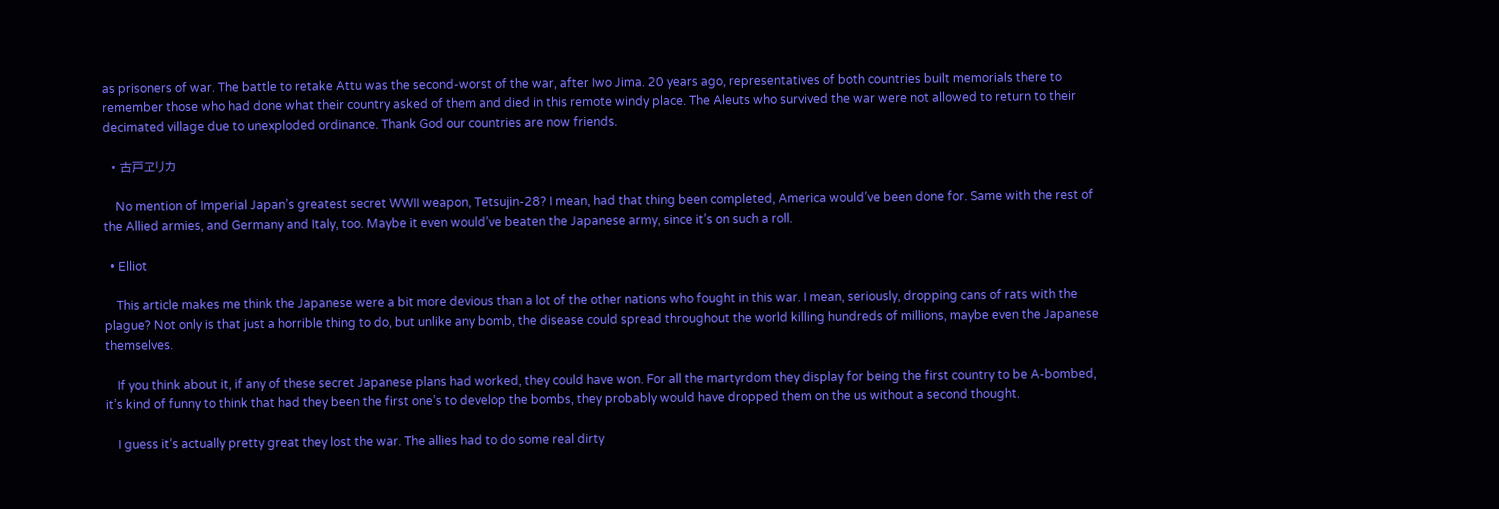as prisoners of war. The battle to retake Attu was the second-worst of the war, after Iwo Jima. 20 years ago, representatives of both countries built memorials there to remember those who had done what their country asked of them and died in this remote windy place. The Aleuts who survived the war were not allowed to return to their decimated village due to unexploded ordinance. Thank God our countries are now friends.

  • 古戸ヱリカ

    No mention of Imperial Japan’s greatest secret WWII weapon, Tetsujin-28? I mean, had that thing been completed, America would’ve been done for. Same with the rest of the Allied armies, and Germany and Italy, too. Maybe it even would’ve beaten the Japanese army, since it’s on such a roll.

  • Elliot

    This article makes me think the Japanese were a bit more devious than a lot of the other nations who fought in this war. I mean, seriously, dropping cans of rats with the plague? Not only is that just a horrible thing to do, but unlike any bomb, the disease could spread throughout the world killing hundreds of millions, maybe even the Japanese themselves.

    If you think about it, if any of these secret Japanese plans had worked, they could have won. For all the martyrdom they display for being the first country to be A-bombed, it’s kind of funny to think that had they been the first one’s to develop the bombs, they probably would have dropped them on the us without a second thought.

    I guess it’s actually pretty great they lost the war. The allies had to do some real dirty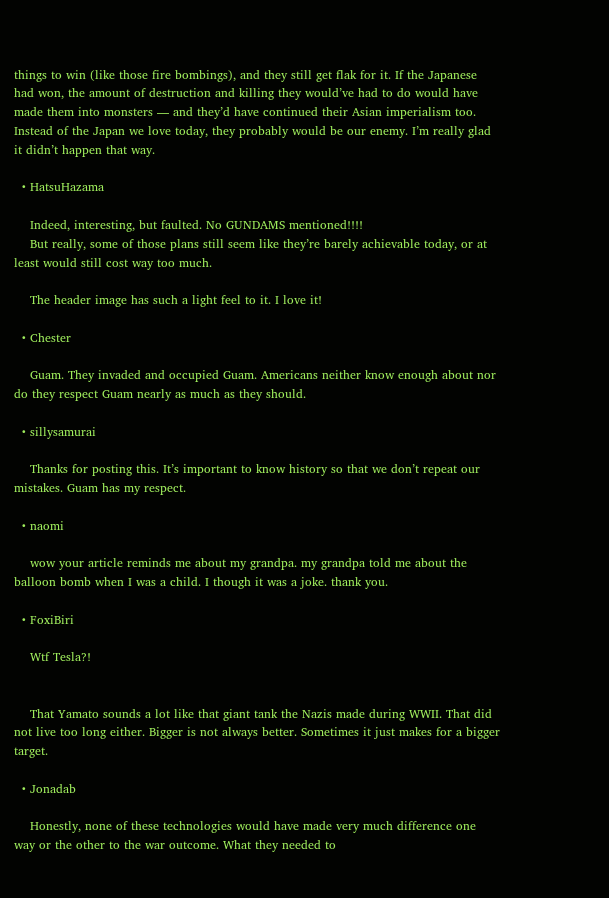things to win (like those fire bombings), and they still get flak for it. If the Japanese had won, the amount of destruction and killing they would’ve had to do would have made them into monsters — and they’d have continued their Asian imperialism too. Instead of the Japan we love today, they probably would be our enemy. I’m really glad it didn’t happen that way.

  • HatsuHazama

    Indeed, interesting, but faulted. No GUNDAMS mentioned!!!!
    But really, some of those plans still seem like they’re barely achievable today, or at least would still cost way too much.

    The header image has such a light feel to it. I love it!

  • Chester

    Guam. They invaded and occupied Guam. Americans neither know enough about nor do they respect Guam nearly as much as they should.

  • sillysamurai

    Thanks for posting this. It’s important to know history so that we don’t repeat our mistakes. Guam has my respect.

  • naomi

    wow your article reminds me about my grandpa. my grandpa told me about the balloon bomb when I was a child. I though it was a joke. thank you.

  • FoxiBiri

    Wtf Tesla?!


    That Yamato sounds a lot like that giant tank the Nazis made during WWII. That did not live too long either. Bigger is not always better. Sometimes it just makes for a bigger target.

  • Jonadab

    Honestly, none of these technologies would have made very much difference one way or the other to the war outcome. What they needed to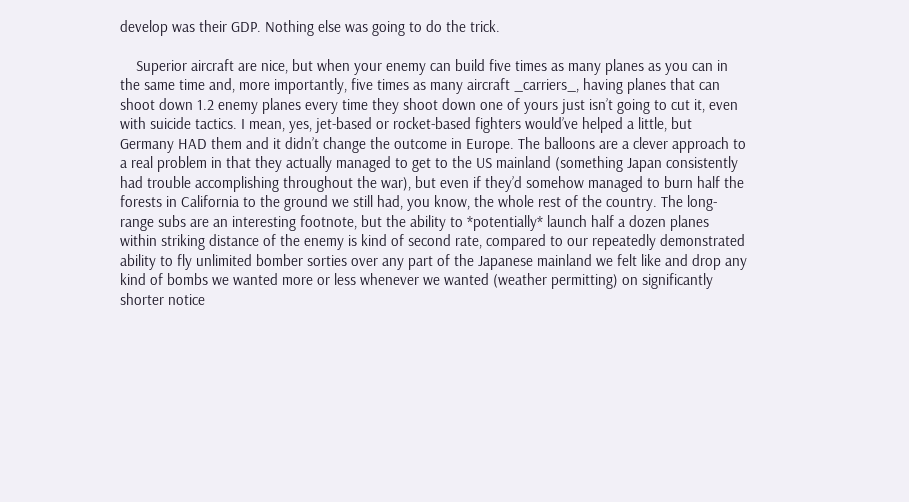develop was their GDP. Nothing else was going to do the trick.

    Superior aircraft are nice, but when your enemy can build five times as many planes as you can in the same time and, more importantly, five times as many aircraft _carriers_, having planes that can shoot down 1.2 enemy planes every time they shoot down one of yours just isn’t going to cut it, even with suicide tactics. I mean, yes, jet-based or rocket-based fighters would’ve helped a little, but Germany HAD them and it didn’t change the outcome in Europe. The balloons are a clever approach to a real problem in that they actually managed to get to the US mainland (something Japan consistently had trouble accomplishing throughout the war), but even if they’d somehow managed to burn half the forests in California to the ground we still had, you know, the whole rest of the country. The long-range subs are an interesting footnote, but the ability to *potentially* launch half a dozen planes within striking distance of the enemy is kind of second rate, compared to our repeatedly demonstrated ability to fly unlimited bomber sorties over any part of the Japanese mainland we felt like and drop any kind of bombs we wanted more or less whenever we wanted (weather permitting) on significantly shorter notice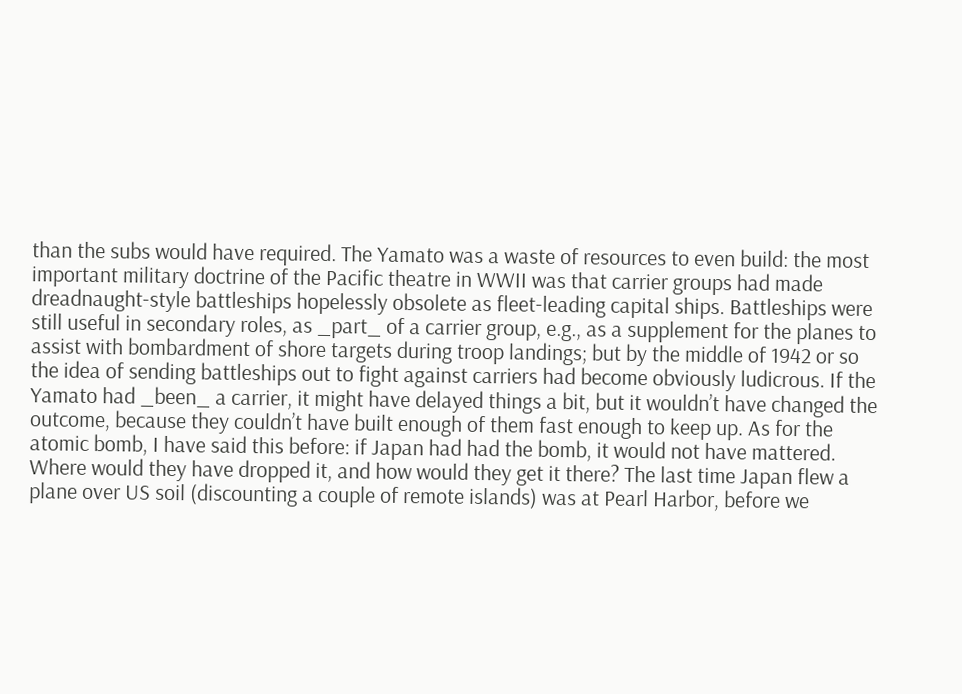than the subs would have required. The Yamato was a waste of resources to even build: the most important military doctrine of the Pacific theatre in WWII was that carrier groups had made dreadnaught-style battleships hopelessly obsolete as fleet-leading capital ships. Battleships were still useful in secondary roles, as _part_ of a carrier group, e.g., as a supplement for the planes to assist with bombardment of shore targets during troop landings; but by the middle of 1942 or so the idea of sending battleships out to fight against carriers had become obviously ludicrous. If the Yamato had _been_ a carrier, it might have delayed things a bit, but it wouldn’t have changed the outcome, because they couldn’t have built enough of them fast enough to keep up. As for the atomic bomb, I have said this before: if Japan had had the bomb, it would not have mattered. Where would they have dropped it, and how would they get it there? The last time Japan flew a plane over US soil (discounting a couple of remote islands) was at Pearl Harbor, before we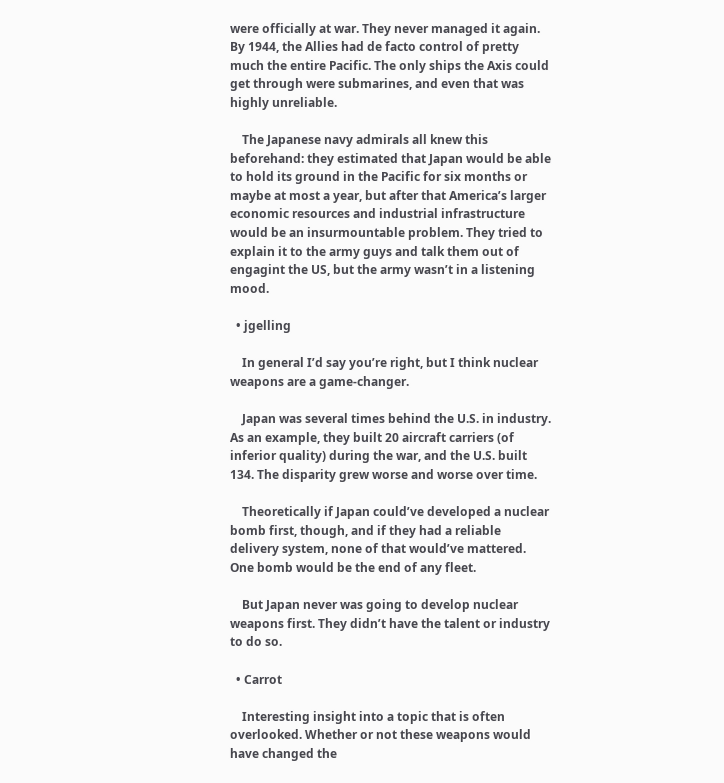were officially at war. They never managed it again. By 1944, the Allies had de facto control of pretty much the entire Pacific. The only ships the Axis could get through were submarines, and even that was highly unreliable.

    The Japanese navy admirals all knew this beforehand: they estimated that Japan would be able to hold its ground in the Pacific for six months or maybe at most a year, but after that America’s larger economic resources and industrial infrastructure would be an insurmountable problem. They tried to explain it to the army guys and talk them out of engagint the US, but the army wasn’t in a listening mood.

  • jgelling

    In general I’d say you’re right, but I think nuclear weapons are a game-changer.

    Japan was several times behind the U.S. in industry. As an example, they built 20 aircraft carriers (of inferior quality) during the war, and the U.S. built 134. The disparity grew worse and worse over time.

    Theoretically if Japan could’ve developed a nuclear bomb first, though, and if they had a reliable delivery system, none of that would’ve mattered. One bomb would be the end of any fleet.

    But Japan never was going to develop nuclear weapons first. They didn’t have the talent or industry to do so.

  • Carrot

    Interesting insight into a topic that is often overlooked. Whether or not these weapons would have changed the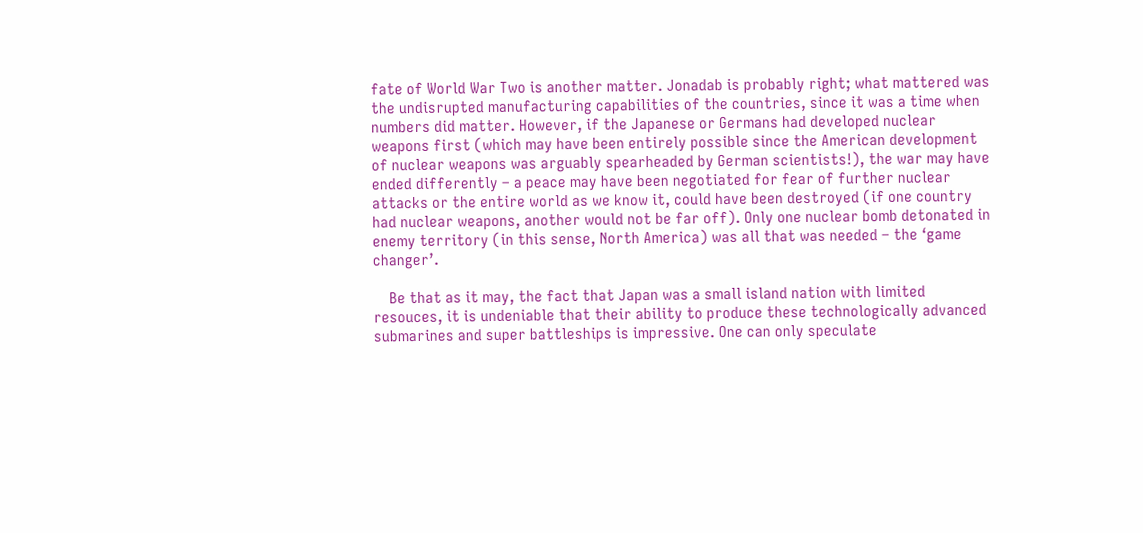fate of World War Two is another matter. Jonadab is probably right; what mattered was the undisrupted manufacturing capabilities of the countries, since it was a time when numbers did matter. However, if the Japanese or Germans had developed nuclear weapons first (which may have been entirely possible since the American development of nuclear weapons was arguably spearheaded by German scientists!), the war may have ended differently – a peace may have been negotiated for fear of further nuclear attacks or the entire world as we know it, could have been destroyed (if one country had nuclear weapons, another would not be far off). Only one nuclear bomb detonated in enemy territory (in this sense, North America) was all that was needed – the ‘game changer’.

    Be that as it may, the fact that Japan was a small island nation with limited resouces, it is undeniable that their ability to produce these technologically advanced submarines and super battleships is impressive. One can only speculate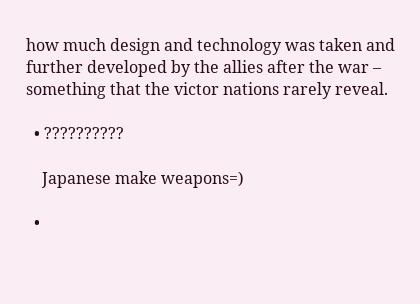how much design and technology was taken and further developed by the allies after the war – something that the victor nations rarely reveal.

  • ??????????

    Japanese make weapons=)

  •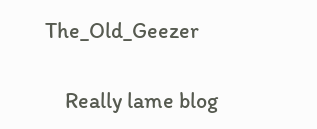The_Old_Geezer

    Really lame blog